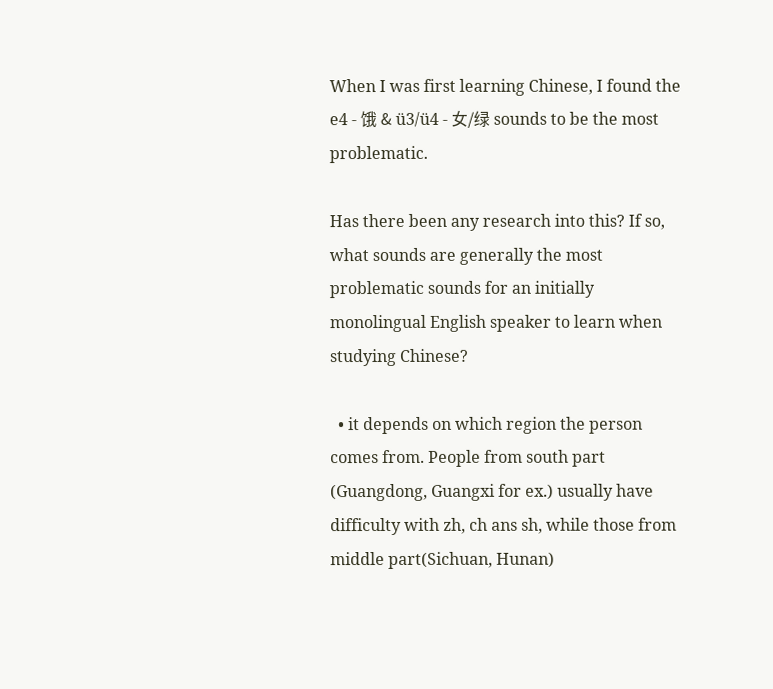When I was first learning Chinese, I found the e4 - 饿 & ü3/ü4 - 女/绿 sounds to be the most problematic.

Has there been any research into this? If so, what sounds are generally the most problematic sounds for an initially monolingual English speaker to learn when studying Chinese?

  • it depends on which region the person comes from. People from south part (Guangdong, Guangxi for ex.) usually have difficulty with zh, ch ans sh, while those from middle part(Sichuan, Hunan)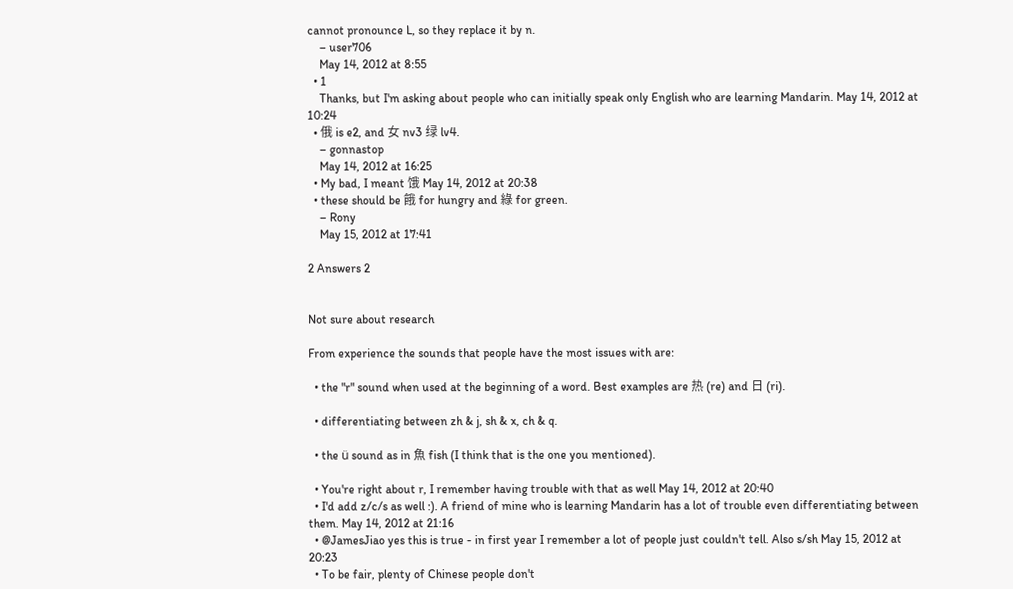cannot pronounce L, so they replace it by n.
    – user706
    May 14, 2012 at 8:55
  • 1
    Thanks, but I'm asking about people who can initially speak only English who are learning Mandarin. May 14, 2012 at 10:24
  • 俄 is e2, and 女 nv3 绿 lv4.
    – gonnastop
    May 14, 2012 at 16:25
  • My bad, I meant 饿 May 14, 2012 at 20:38
  • these should be 餓 for hungry and 綠 for green.
    – Rony
    May 15, 2012 at 17:41

2 Answers 2


Not sure about research

From experience the sounds that people have the most issues with are:

  • the "r" sound when used at the beginning of a word. Best examples are 热 (re) and 日 (ri).

  • differentiating between zh & j, sh & x, ch & q.

  • the ü sound as in 魚 fish (I think that is the one you mentioned).

  • You're right about r, I remember having trouble with that as well May 14, 2012 at 20:40
  • I'd add z/c/s as well :). A friend of mine who is learning Mandarin has a lot of trouble even differentiating between them. May 14, 2012 at 21:16
  • @JamesJiao yes this is true - in first year I remember a lot of people just couldn't tell. Also s/sh May 15, 2012 at 20:23
  • To be fair, plenty of Chinese people don't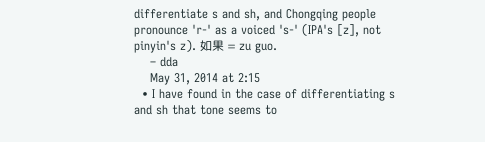differentiate s and sh, and Chongqing people pronounce 'r-' as a voiced 's-' (IPA's [z], not pinyin's z). 如果 = zu guo.
    – dda
    May 31, 2014 at 2:15
  • I have found in the case of differentiating s and sh that tone seems to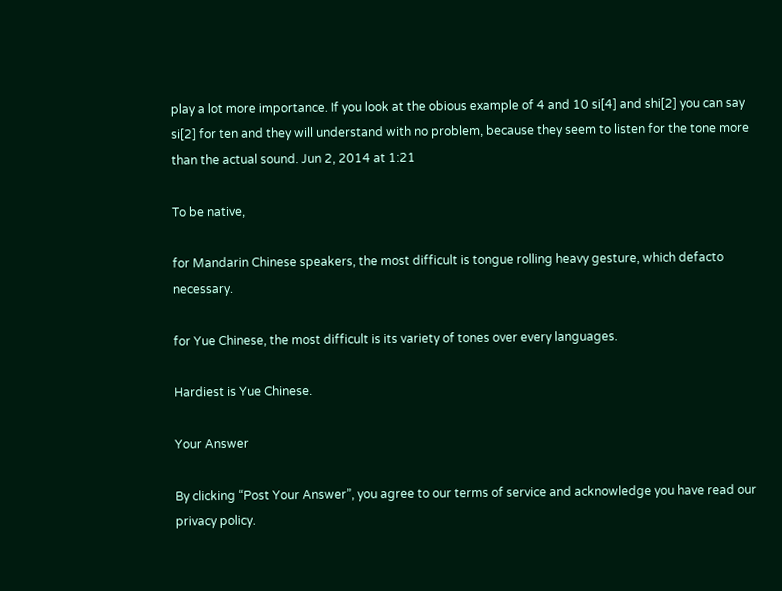play a lot more importance. If you look at the obious example of 4 and 10 si[4] and shi[2] you can say si[2] for ten and they will understand with no problem, because they seem to listen for the tone more than the actual sound. Jun 2, 2014 at 1:21

To be native,

for Mandarin Chinese speakers, the most difficult is tongue rolling heavy gesture, which defacto necessary.

for Yue Chinese, the most difficult is its variety of tones over every languages.

Hardiest is Yue Chinese.

Your Answer

By clicking “Post Your Answer”, you agree to our terms of service and acknowledge you have read our privacy policy.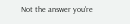Not the answer you're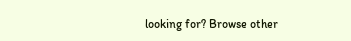looking for? Browse other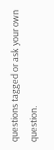questions tagged or ask your own question.